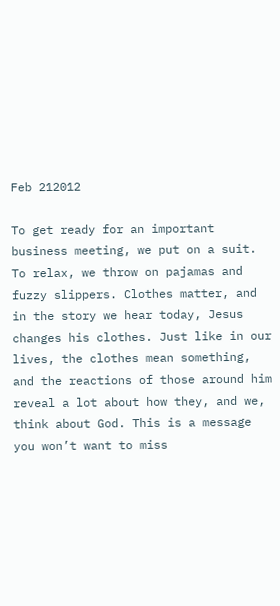Feb 212012

To get ready for an important business meeting, we put on a suit. To relax, we throw on pajamas and fuzzy slippers. Clothes matter, and in the story we hear today, Jesus changes his clothes. Just like in our lives, the clothes mean something, and the reactions of those around him reveal a lot about how they, and we, think about God. This is a message you won’t want to miss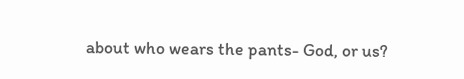about who wears the pants- God, or us?